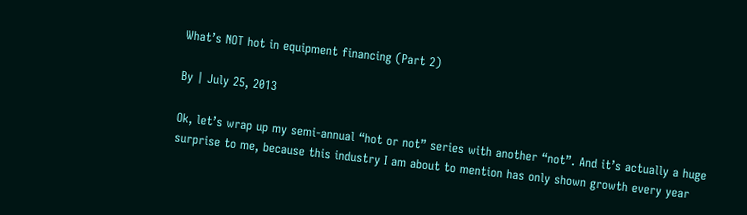What’s NOT hot in equipment financing (Part 2)

By | July 25, 2013

Ok, let’s wrap up my semi-annual “hot or not” series with another “not”. And it’s actually a huge surprise to me, because this industry I am about to mention has only shown growth every year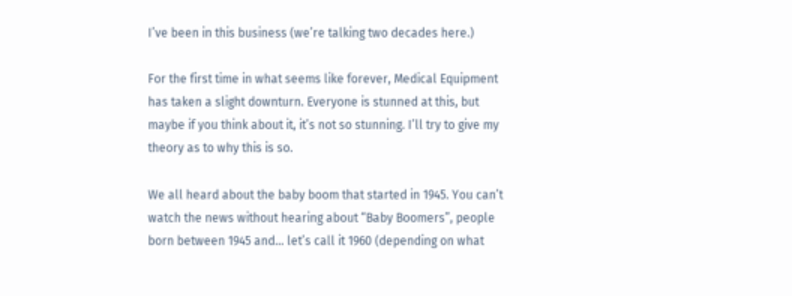I’ve been in this business (we’re talking two decades here.)

For the first time in what seems like forever, Medical Equipment has taken a slight downturn. Everyone is stunned at this, but maybe if you think about it, it’s not so stunning. I’ll try to give my theory as to why this is so.

We all heard about the baby boom that started in 1945. You can’t watch the news without hearing about “Baby Boomers”, people born between 1945 and… let’s call it 1960 (depending on what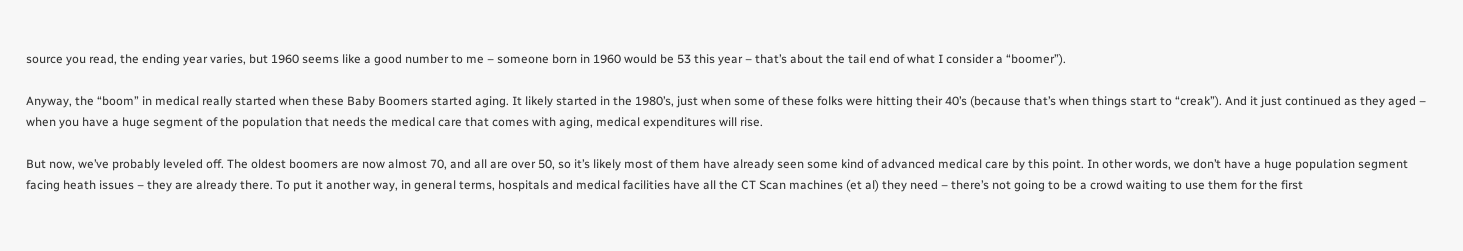source you read, the ending year varies, but 1960 seems like a good number to me – someone born in 1960 would be 53 this year – that’s about the tail end of what I consider a “boomer”).

Anyway, the “boom” in medical really started when these Baby Boomers started aging. It likely started in the 1980’s, just when some of these folks were hitting their 40’s (because that’s when things start to “creak”). And it just continued as they aged – when you have a huge segment of the population that needs the medical care that comes with aging, medical expenditures will rise.

But now, we’ve probably leveled off. The oldest boomers are now almost 70, and all are over 50, so it’s likely most of them have already seen some kind of advanced medical care by this point. In other words, we don’t have a huge population segment facing heath issues – they are already there. To put it another way, in general terms, hospitals and medical facilities have all the CT Scan machines (et al) they need – there’s not going to be a crowd waiting to use them for the first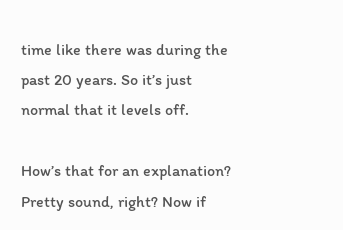time like there was during the past 20 years. So it’s just normal that it levels off.

How’s that for an explanation? Pretty sound, right? Now if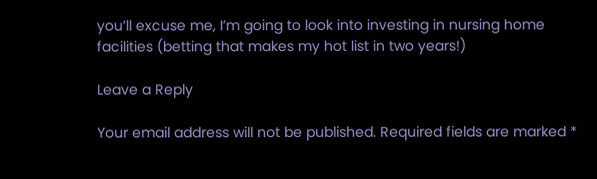you’ll excuse me, I’m going to look into investing in nursing home facilities (betting that makes my hot list in two years!)

Leave a Reply

Your email address will not be published. Required fields are marked *